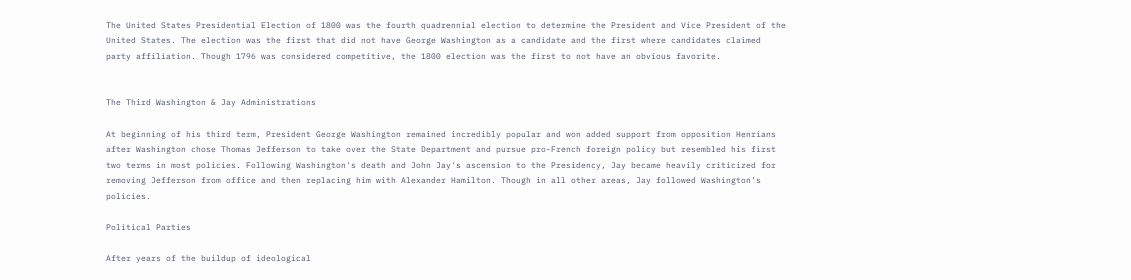The United States Presidential Election of 1800 was the fourth quadrennial election to determine the President and Vice President of the United States. The election was the first that did not have George Washington as a candidate and the first where candidates claimed party affiliation. Though 1796 was considered competitive, the 1800 election was the first to not have an obvious favorite.


The Third Washington & Jay Administrations

At beginning of his third term, President George Washington remained incredibly popular and won added support from opposition Henrians after Washington chose Thomas Jefferson to take over the State Department and pursue pro-French foreign policy but resembled his first two terms in most policies. Following Washington's death and John Jay's ascension to the Presidency, Jay became heavily criticized for removing Jefferson from office and then replacing him with Alexander Hamilton. Though in all other areas, Jay followed Washington's policies.

Political Parties

After years of the buildup of ideological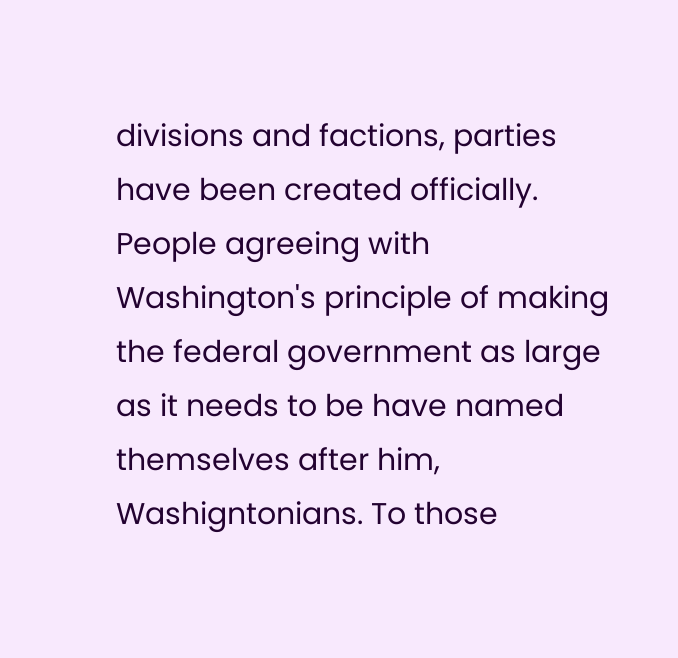divisions and factions, parties have been created officially. People agreeing with Washington's principle of making the federal government as large as it needs to be have named themselves after him, Washigntonians. To those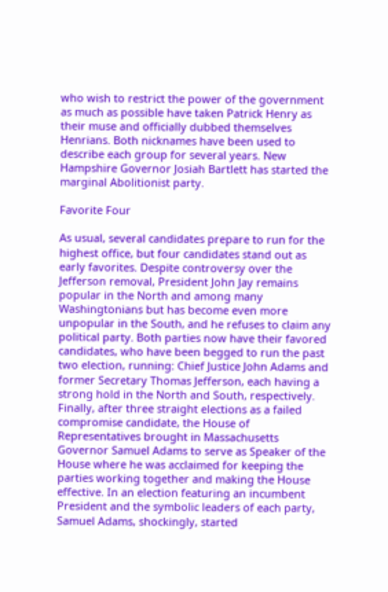who wish to restrict the power of the government as much as possible have taken Patrick Henry as their muse and officially dubbed themselves Henrians. Both nicknames have been used to describe each group for several years. New Hampshire Governor Josiah Bartlett has started the marginal Abolitionist party.

Favorite Four

As usual, several candidates prepare to run for the highest office, but four candidates stand out as early favorites. Despite controversy over the Jefferson removal, President John Jay remains popular in the North and among many Washingtonians but has become even more unpopular in the South, and he refuses to claim any political party. Both parties now have their favored candidates, who have been begged to run the past two election, running: Chief Justice John Adams and former Secretary Thomas Jefferson, each having a strong hold in the North and South, respectively. Finally, after three straight elections as a failed compromise candidate, the House of Representatives brought in Massachusetts Governor Samuel Adams to serve as Speaker of the House where he was acclaimed for keeping the parties working together and making the House effective. In an election featuring an incumbent President and the symbolic leaders of each party, Samuel Adams, shockingly, started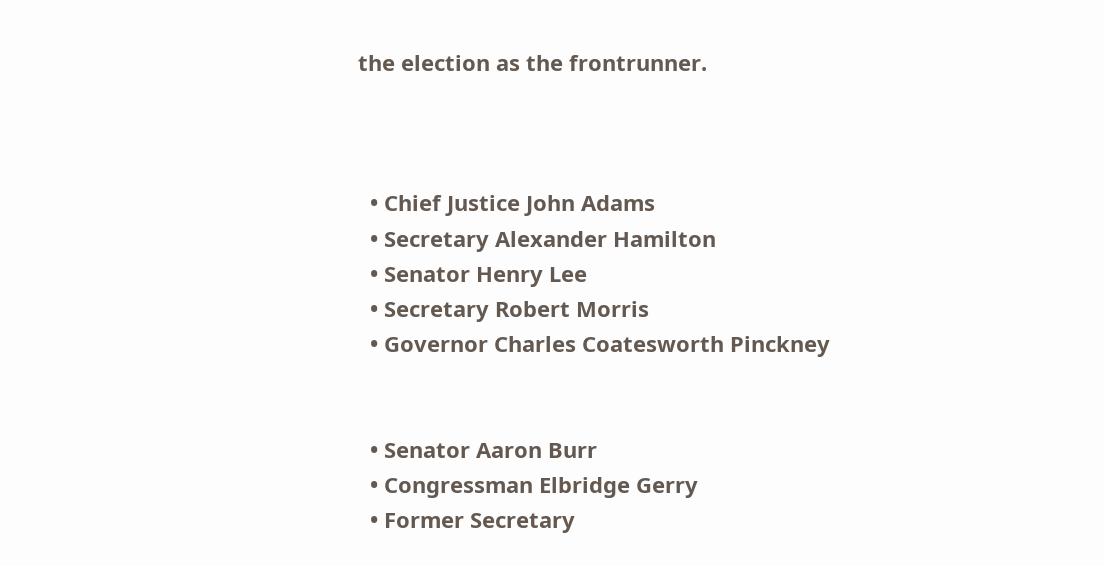the election as the frontrunner.



  • Chief Justice John Adams
  • Secretary Alexander Hamilton
  • Senator Henry Lee
  • Secretary Robert Morris
  • Governor Charles Coatesworth Pinckney


  • Senator Aaron Burr
  • Congressman Elbridge Gerry
  • Former Secretary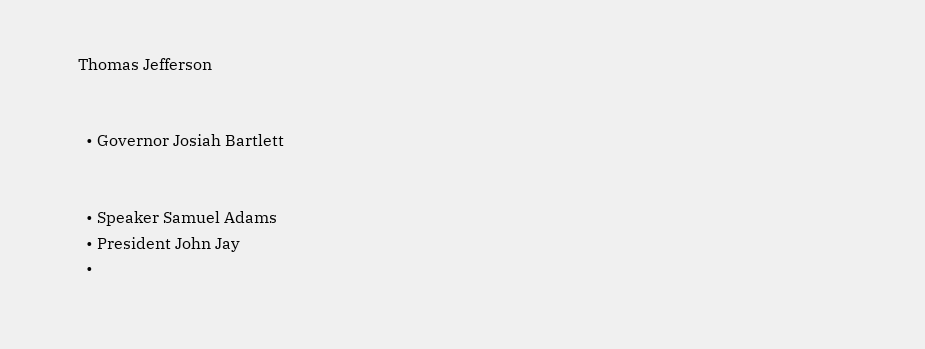Thomas Jefferson


  • Governor Josiah Bartlett


  • Speaker Samuel Adams
  • President John Jay
  •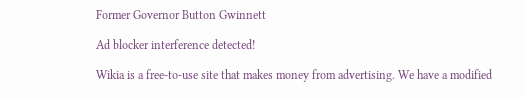Former Governor Button Gwinnett

Ad blocker interference detected!

Wikia is a free-to-use site that makes money from advertising. We have a modified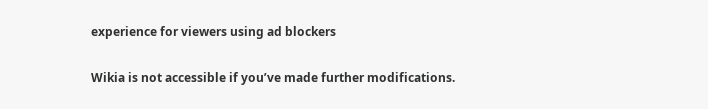experience for viewers using ad blockers

Wikia is not accessible if you’ve made further modifications.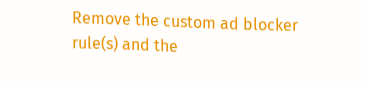Remove the custom ad blocker rule(s) and the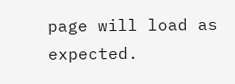page will load as expected.